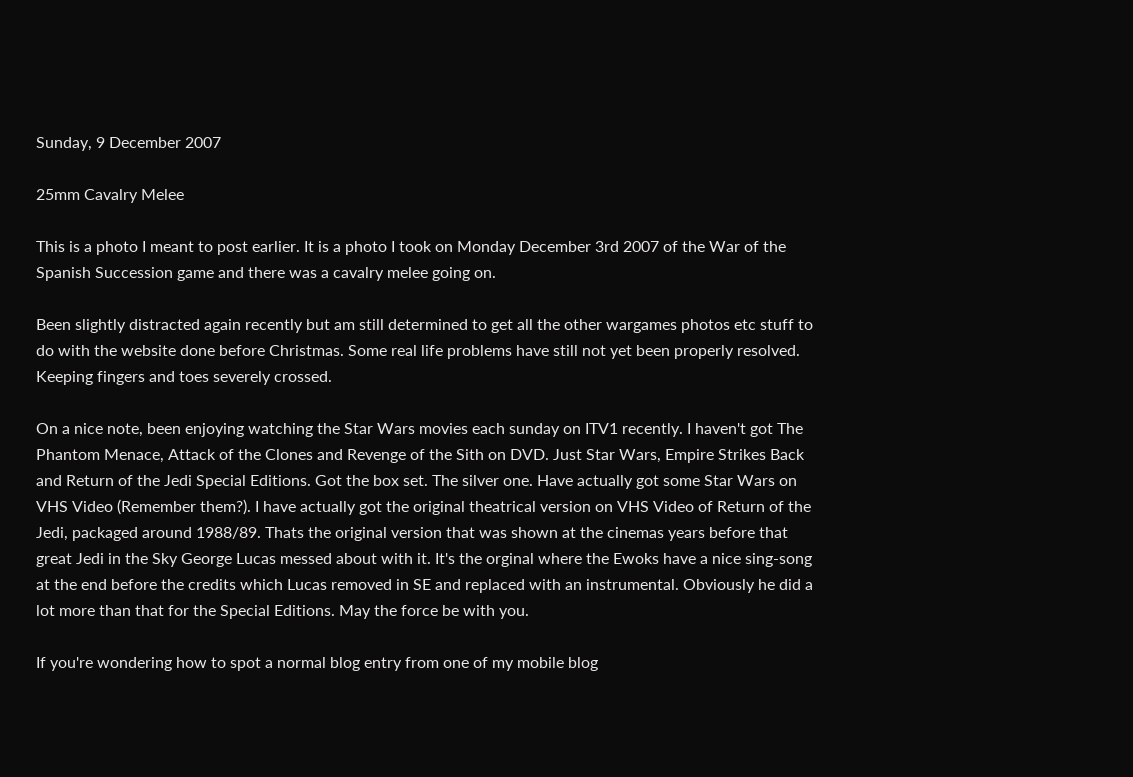Sunday, 9 December 2007

25mm Cavalry Melee

This is a photo I meant to post earlier. It is a photo I took on Monday December 3rd 2007 of the War of the Spanish Succession game and there was a cavalry melee going on.

Been slightly distracted again recently but am still determined to get all the other wargames photos etc stuff to do with the website done before Christmas. Some real life problems have still not yet been properly resolved. Keeping fingers and toes severely crossed.

On a nice note, been enjoying watching the Star Wars movies each sunday on ITV1 recently. I haven't got The Phantom Menace, Attack of the Clones and Revenge of the Sith on DVD. Just Star Wars, Empire Strikes Back and Return of the Jedi Special Editions. Got the box set. The silver one. Have actually got some Star Wars on VHS Video (Remember them?). I have actually got the original theatrical version on VHS Video of Return of the Jedi, packaged around 1988/89. Thats the original version that was shown at the cinemas years before that great Jedi in the Sky George Lucas messed about with it. It's the orginal where the Ewoks have a nice sing-song at the end before the credits which Lucas removed in SE and replaced with an instrumental. Obviously he did a lot more than that for the Special Editions. May the force be with you.

If you're wondering how to spot a normal blog entry from one of my mobile blog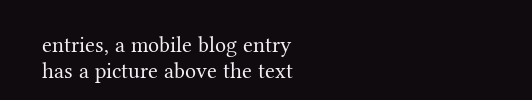entries, a mobile blog entry has a picture above the text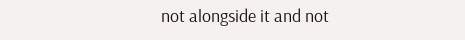not alongside it and not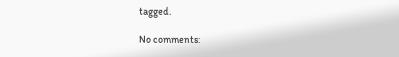tagged.

No comments: